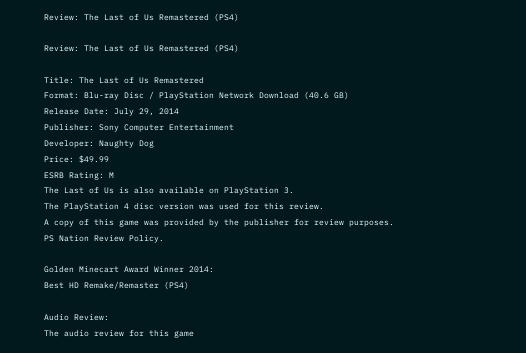Review: The Last of Us Remastered (PS4)

Review: The Last of Us Remastered (PS4)

Title: The Last of Us Remastered
Format: Blu-ray Disc / PlayStation Network Download (40.6 GB)
Release Date: July 29, 2014
Publisher: Sony Computer Entertainment
Developer: Naughty Dog
Price: $49.99
ESRB Rating: M
The Last of Us is also available on PlayStation 3.
The PlayStation 4 disc version was used for this review.
A copy of this game was provided by the publisher for review purposes.
PS Nation Review Policy.

Golden Minecart Award Winner 2014:
Best HD Remake/Remaster (PS4)

Audio Review:
The audio review for this game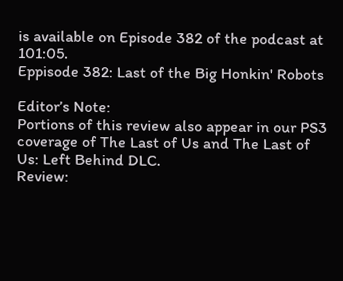is available on Episode 382 of the podcast at 101:05.
Eppisode 382: Last of the Big Honkin' Robots

Editor’s Note:
Portions of this review also appear in our PS3 coverage of The Last of Us and The Last of Us: Left Behind DLC.
Review: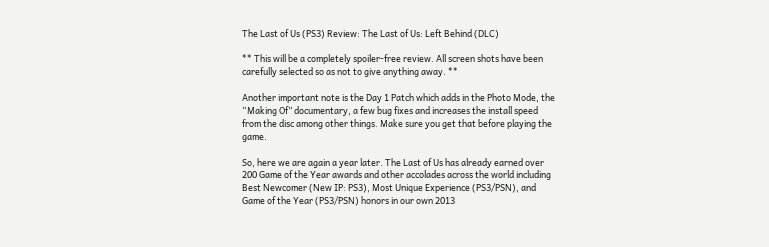The Last of Us (PS3) Review: The Last of Us: Left Behind (DLC)

** This will be a completely spoiler-free review. All screen shots have been carefully selected so as not to give anything away. **

Another important note is the Day 1 Patch which adds in the Photo Mode, the “Making Of” documentary, a few bug fixes and increases the install speed from the disc among other things. Make sure you get that before playing the game.

So, here we are again a year later. The Last of Us has already earned over 200 Game of the Year awards and other accolades across the world including Best Newcomer (New IP: PS3), Most Unique Experience (PS3/PSN), and Game of the Year (PS3/PSN) honors in our own 2013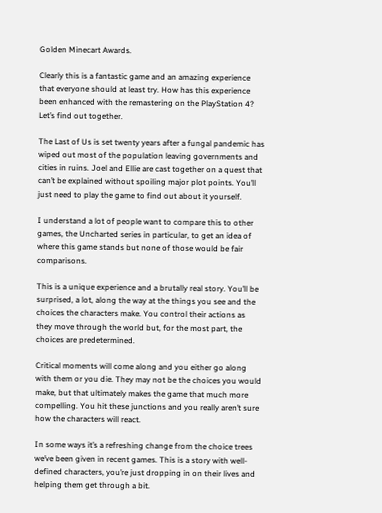Golden Minecart Awards.

Clearly this is a fantastic game and an amazing experience that everyone should at least try. How has this experience been enhanced with the remastering on the PlayStation 4? Let’s find out together.

The Last of Us is set twenty years after a fungal pandemic has wiped out most of the population leaving governments and cities in ruins. Joel and Ellie are cast together on a quest that can’t be explained without spoiling major plot points. You’ll just need to play the game to find out about it yourself.

I understand a lot of people want to compare this to other games, the Uncharted series in particular, to get an idea of where this game stands but none of those would be fair comparisons.

This is a unique experience and a brutally real story. You’ll be surprised, a lot, along the way at the things you see and the choices the characters make. You control their actions as they move through the world but, for the most part, the choices are predetermined.

Critical moments will come along and you either go along with them or you die. They may not be the choices you would make, but that ultimately makes the game that much more compelling. You hit these junctions and you really aren’t sure how the characters will react.

In some ways it’s a refreshing change from the choice trees we’ve been given in recent games. This is a story with well-defined characters, you’re just dropping in on their lives and helping them get through a bit.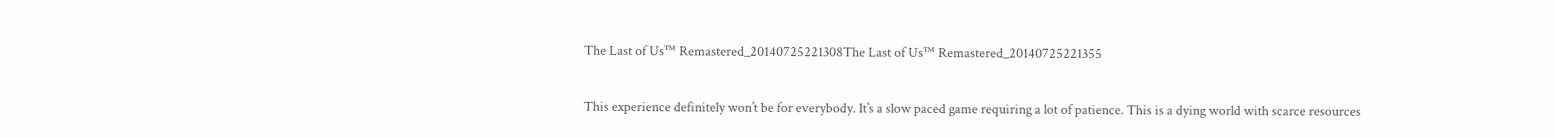The Last of Us™ Remastered_20140725221308The Last of Us™ Remastered_20140725221355

This experience definitely won’t be for everybody. It’s a slow paced game requiring a lot of patience. This is a dying world with scarce resources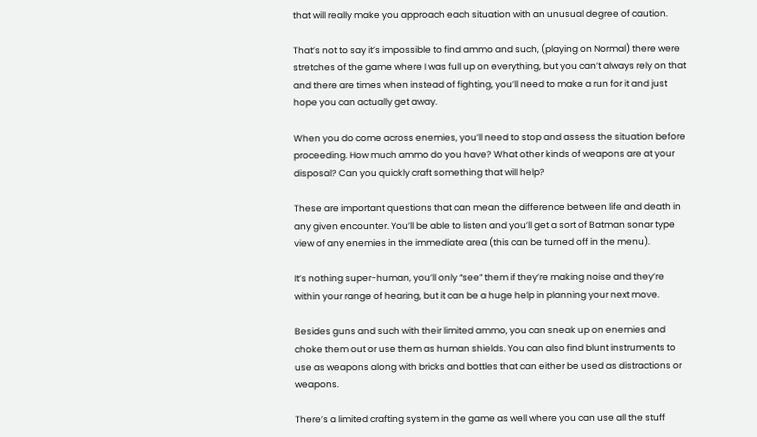that will really make you approach each situation with an unusual degree of caution.

That’s not to say it’s impossible to find ammo and such, (playing on Normal) there were stretches of the game where I was full up on everything, but you can’t always rely on that and there are times when instead of fighting, you’ll need to make a run for it and just hope you can actually get away.

When you do come across enemies, you’ll need to stop and assess the situation before proceeding. How much ammo do you have? What other kinds of weapons are at your disposal? Can you quickly craft something that will help?

These are important questions that can mean the difference between life and death in any given encounter. You’ll be able to listen and you’ll get a sort of Batman sonar type view of any enemies in the immediate area (this can be turned off in the menu).

It’s nothing super-human, you’ll only “see” them if they’re making noise and they’re within your range of hearing, but it can be a huge help in planning your next move.

Besides guns and such with their limited ammo, you can sneak up on enemies and choke them out or use them as human shields. You can also find blunt instruments to use as weapons along with bricks and bottles that can either be used as distractions or weapons.

There’s a limited crafting system in the game as well where you can use all the stuff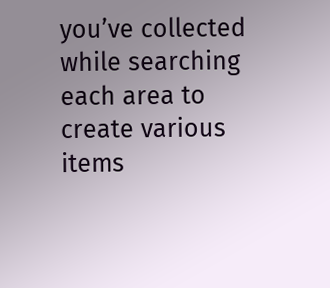you’ve collected while searching each area to create various items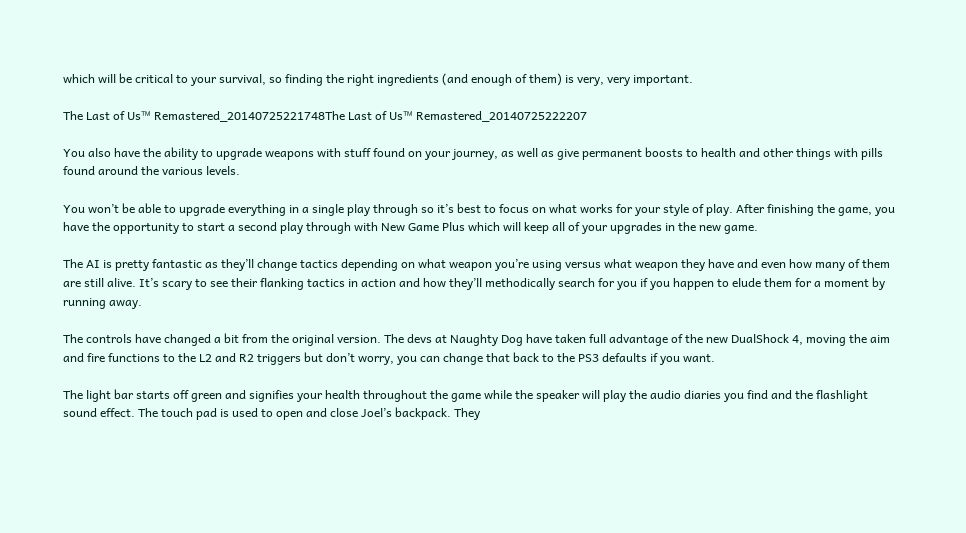which will be critical to your survival, so finding the right ingredients (and enough of them) is very, very important.

The Last of Us™ Remastered_20140725221748The Last of Us™ Remastered_20140725222207

You also have the ability to upgrade weapons with stuff found on your journey, as well as give permanent boosts to health and other things with pills found around the various levels.

You won’t be able to upgrade everything in a single play through so it’s best to focus on what works for your style of play. After finishing the game, you have the opportunity to start a second play through with New Game Plus which will keep all of your upgrades in the new game.

The AI is pretty fantastic as they’ll change tactics depending on what weapon you’re using versus what weapon they have and even how many of them are still alive. It’s scary to see their flanking tactics in action and how they’ll methodically search for you if you happen to elude them for a moment by running away.

The controls have changed a bit from the original version. The devs at Naughty Dog have taken full advantage of the new DualShock 4, moving the aim and fire functions to the L2 and R2 triggers but don’t worry, you can change that back to the PS3 defaults if you want.

The light bar starts off green and signifies your health throughout the game while the speaker will play the audio diaries you find and the flashlight sound effect. The touch pad is used to open and close Joel’s backpack. They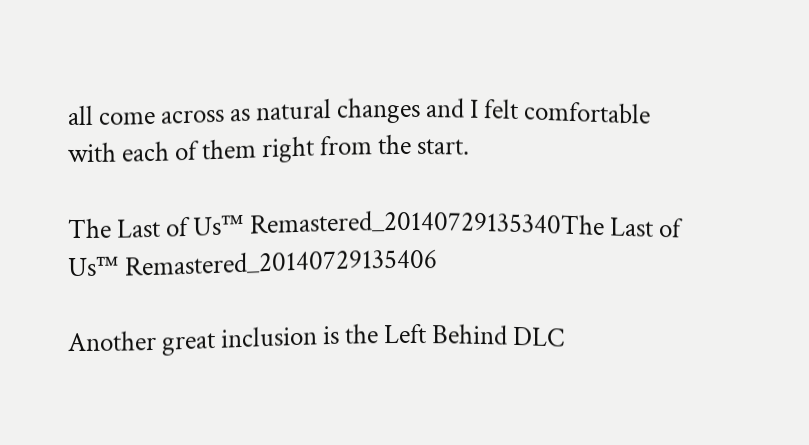all come across as natural changes and I felt comfortable with each of them right from the start.

The Last of Us™ Remastered_20140729135340The Last of Us™ Remastered_20140729135406

Another great inclusion is the Left Behind DLC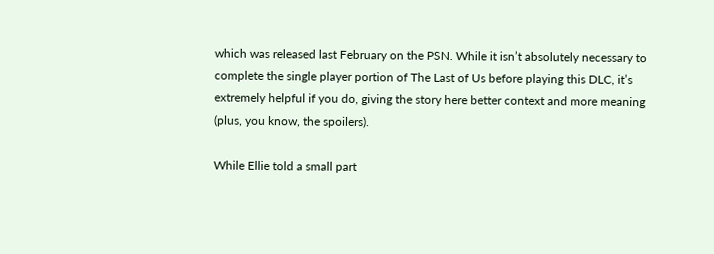which was released last February on the PSN. While it isn’t absolutely necessary to complete the single player portion of The Last of Us before playing this DLC, it’s extremely helpful if you do, giving the story here better context and more meaning (plus, you know, the spoilers).

While Ellie told a small part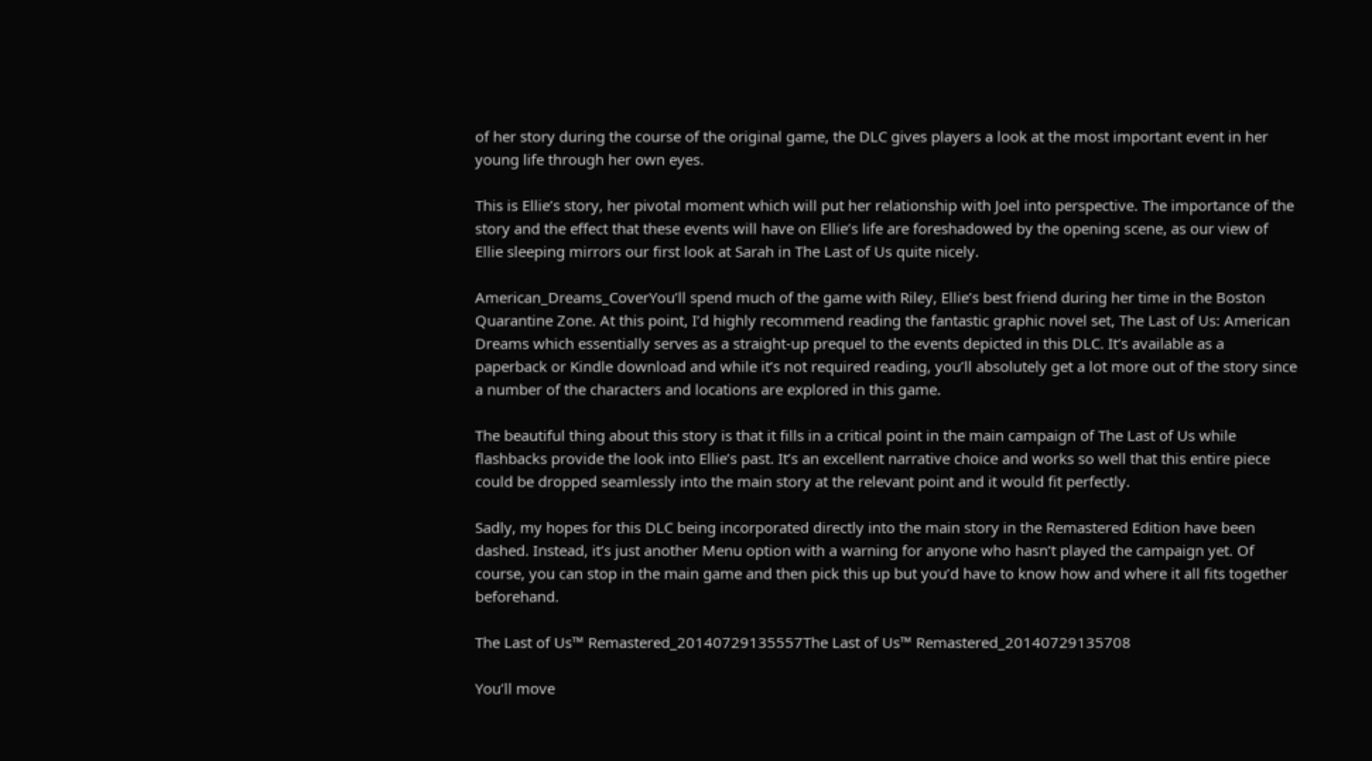of her story during the course of the original game, the DLC gives players a look at the most important event in her young life through her own eyes.

This is Ellie’s story, her pivotal moment which will put her relationship with Joel into perspective. The importance of the story and the effect that these events will have on Ellie’s life are foreshadowed by the opening scene, as our view of Ellie sleeping mirrors our first look at Sarah in The Last of Us quite nicely.

American_Dreams_CoverYou’ll spend much of the game with Riley, Ellie’s best friend during her time in the Boston Quarantine Zone. At this point, I’d highly recommend reading the fantastic graphic novel set, The Last of Us: American Dreams which essentially serves as a straight-up prequel to the events depicted in this DLC. It’s available as a paperback or Kindle download and while it’s not required reading, you’ll absolutely get a lot more out of the story since a number of the characters and locations are explored in this game.

The beautiful thing about this story is that it fills in a critical point in the main campaign of The Last of Us while flashbacks provide the look into Ellie’s past. It’s an excellent narrative choice and works so well that this entire piece could be dropped seamlessly into the main story at the relevant point and it would fit perfectly.

Sadly, my hopes for this DLC being incorporated directly into the main story in the Remastered Edition have been dashed. Instead, it’s just another Menu option with a warning for anyone who hasn’t played the campaign yet. Of course, you can stop in the main game and then pick this up but you’d have to know how and where it all fits together beforehand.

The Last of Us™ Remastered_20140729135557The Last of Us™ Remastered_20140729135708

You’ll move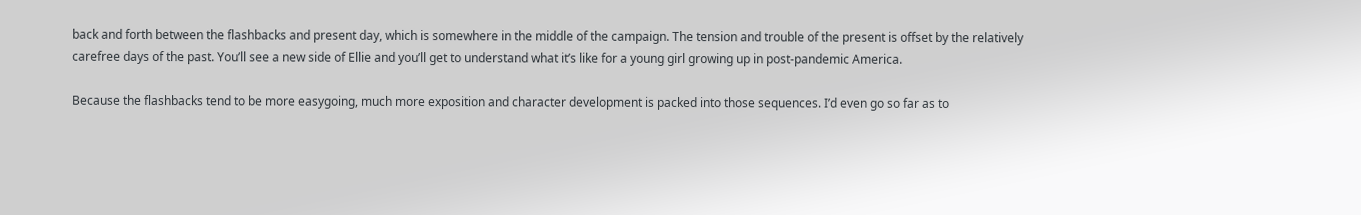back and forth between the flashbacks and present day, which is somewhere in the middle of the campaign. The tension and trouble of the present is offset by the relatively carefree days of the past. You’ll see a new side of Ellie and you’ll get to understand what it’s like for a young girl growing up in post-pandemic America.

Because the flashbacks tend to be more easygoing, much more exposition and character development is packed into those sequences. I’d even go so far as to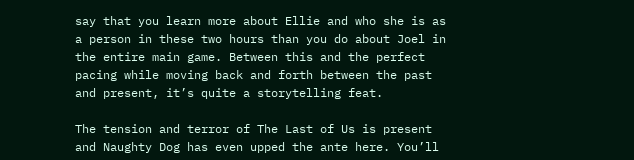say that you learn more about Ellie and who she is as a person in these two hours than you do about Joel in the entire main game. Between this and the perfect pacing while moving back and forth between the past and present, it’s quite a storytelling feat.

The tension and terror of The Last of Us is present and Naughty Dog has even upped the ante here. You’ll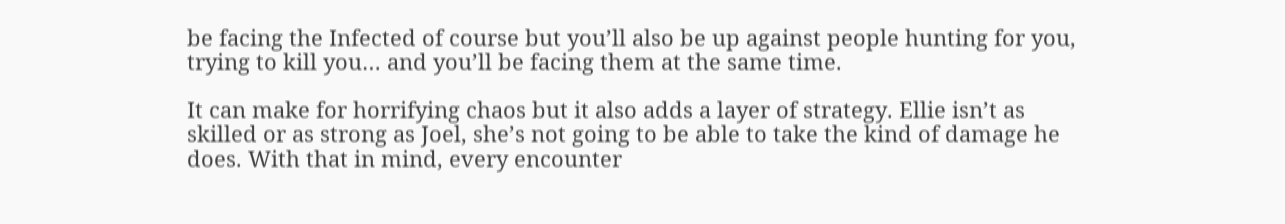be facing the Infected of course but you’ll also be up against people hunting for you, trying to kill you… and you’ll be facing them at the same time.

It can make for horrifying chaos but it also adds a layer of strategy. Ellie isn’t as skilled or as strong as Joel, she’s not going to be able to take the kind of damage he does. With that in mind, every encounter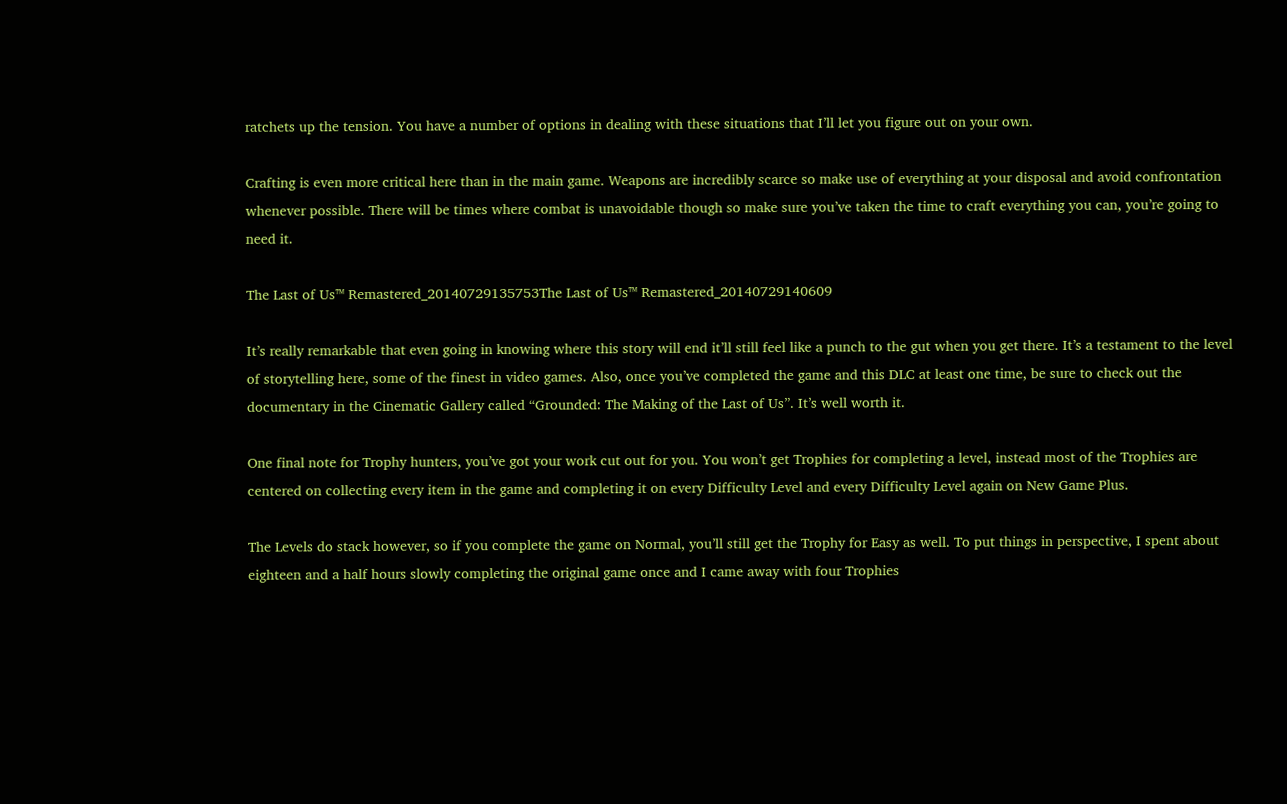ratchets up the tension. You have a number of options in dealing with these situations that I’ll let you figure out on your own.

Crafting is even more critical here than in the main game. Weapons are incredibly scarce so make use of everything at your disposal and avoid confrontation whenever possible. There will be times where combat is unavoidable though so make sure you’ve taken the time to craft everything you can, you’re going to need it.

The Last of Us™ Remastered_20140729135753The Last of Us™ Remastered_20140729140609

It’s really remarkable that even going in knowing where this story will end it’ll still feel like a punch to the gut when you get there. It’s a testament to the level of storytelling here, some of the finest in video games. Also, once you’ve completed the game and this DLC at least one time, be sure to check out the documentary in the Cinematic Gallery called “Grounded: The Making of the Last of Us”. It’s well worth it.

One final note for Trophy hunters, you’ve got your work cut out for you. You won’t get Trophies for completing a level, instead most of the Trophies are centered on collecting every item in the game and completing it on every Difficulty Level and every Difficulty Level again on New Game Plus.

The Levels do stack however, so if you complete the game on Normal, you’ll still get the Trophy for Easy as well. To put things in perspective, I spent about eighteen and a half hours slowly completing the original game once and I came away with four Trophies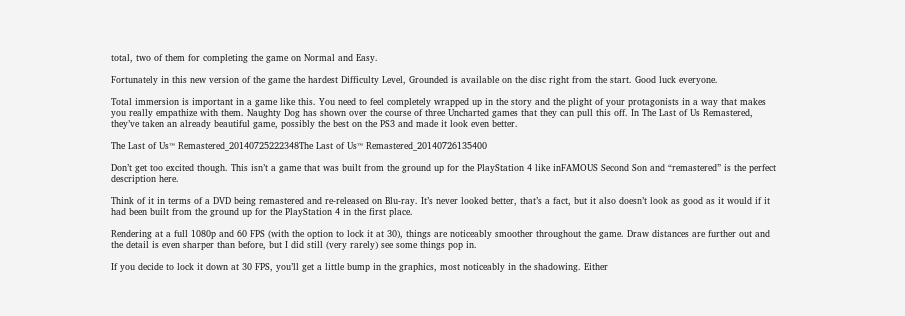total, two of them for completing the game on Normal and Easy.

Fortunately in this new version of the game the hardest Difficulty Level, Grounded is available on the disc right from the start. Good luck everyone.

Total immersion is important in a game like this. You need to feel completely wrapped up in the story and the plight of your protagonists in a way that makes you really empathize with them. Naughty Dog has shown over the course of three Uncharted games that they can pull this off. In The Last of Us Remastered, they’ve taken an already beautiful game, possibly the best on the PS3 and made it look even better.

The Last of Us™ Remastered_20140725222348The Last of Us™ Remastered_20140726135400

Don’t get too excited though. This isn’t a game that was built from the ground up for the PlayStation 4 like inFAMOUS Second Son and “remastered” is the perfect description here.

Think of it in terms of a DVD being remastered and re-released on Blu-ray. It’s never looked better, that’s a fact, but it also doesn’t look as good as it would if it had been built from the ground up for the PlayStation 4 in the first place.

Rendering at a full 1080p and 60 FPS (with the option to lock it at 30), things are noticeably smoother throughout the game. Draw distances are further out and the detail is even sharper than before, but I did still (very rarely) see some things pop in.

If you decide to lock it down at 30 FPS, you’ll get a little bump in the graphics, most noticeably in the shadowing. Either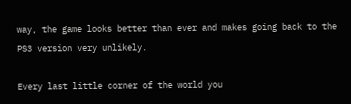way, the game looks better than ever and makes going back to the PS3 version very unlikely.

Every last little corner of the world you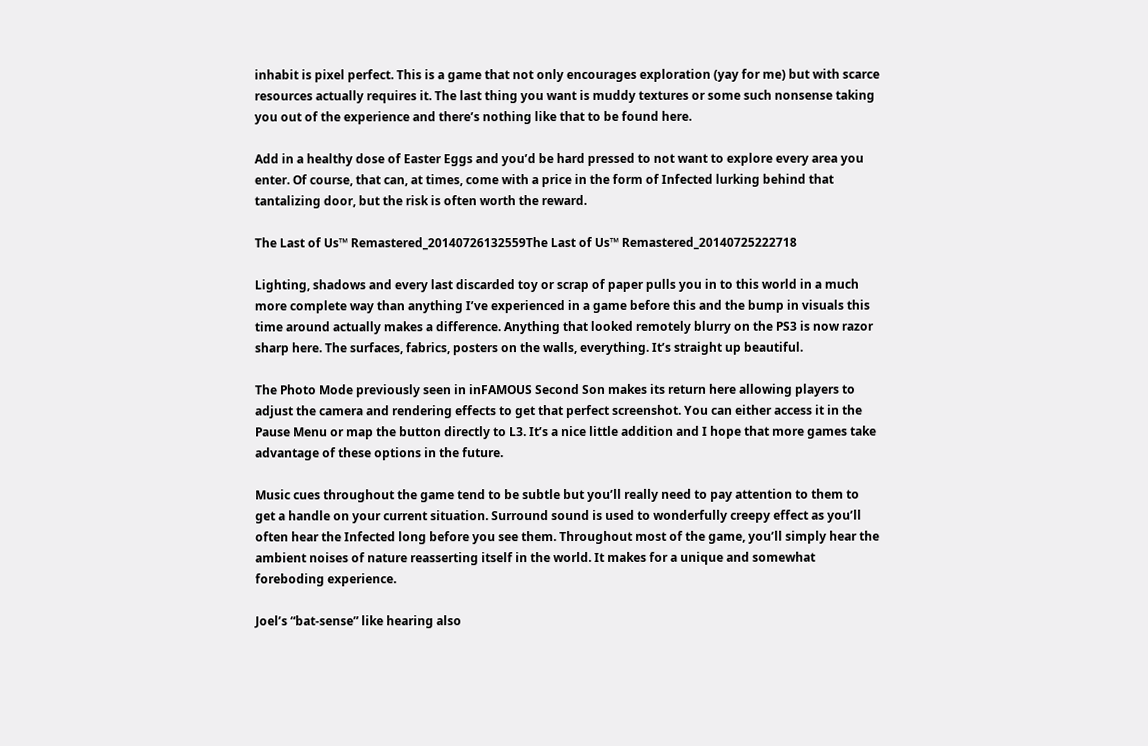inhabit is pixel perfect. This is a game that not only encourages exploration (yay for me) but with scarce resources actually requires it. The last thing you want is muddy textures or some such nonsense taking you out of the experience and there’s nothing like that to be found here.

Add in a healthy dose of Easter Eggs and you’d be hard pressed to not want to explore every area you enter. Of course, that can, at times, come with a price in the form of Infected lurking behind that tantalizing door, but the risk is often worth the reward.

The Last of Us™ Remastered_20140726132559The Last of Us™ Remastered_20140725222718

Lighting, shadows and every last discarded toy or scrap of paper pulls you in to this world in a much more complete way than anything I’ve experienced in a game before this and the bump in visuals this time around actually makes a difference. Anything that looked remotely blurry on the PS3 is now razor sharp here. The surfaces, fabrics, posters on the walls, everything. It’s straight up beautiful.

The Photo Mode previously seen in inFAMOUS Second Son makes its return here allowing players to adjust the camera and rendering effects to get that perfect screenshot. You can either access it in the Pause Menu or map the button directly to L3. It’s a nice little addition and I hope that more games take advantage of these options in the future.

Music cues throughout the game tend to be subtle but you’ll really need to pay attention to them to get a handle on your current situation. Surround sound is used to wonderfully creepy effect as you’ll often hear the Infected long before you see them. Throughout most of the game, you’ll simply hear the ambient noises of nature reasserting itself in the world. It makes for a unique and somewhat foreboding experience.

Joel’s “bat-sense” like hearing also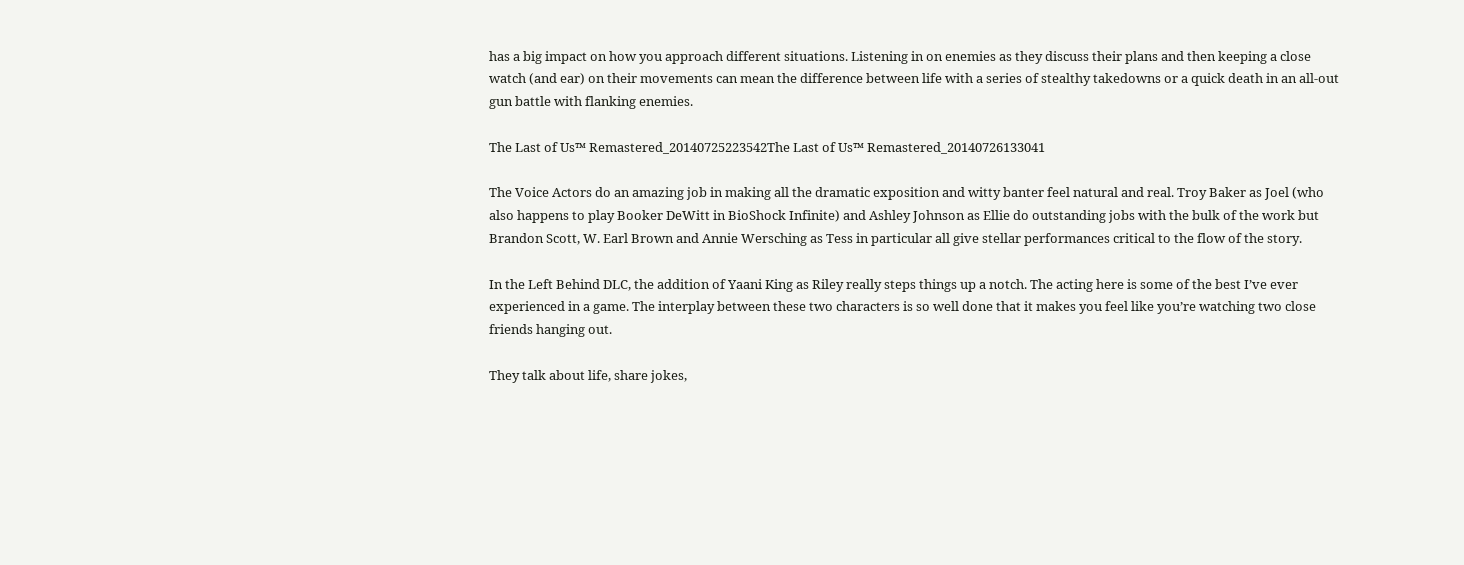has a big impact on how you approach different situations. Listening in on enemies as they discuss their plans and then keeping a close watch (and ear) on their movements can mean the difference between life with a series of stealthy takedowns or a quick death in an all-out gun battle with flanking enemies.

The Last of Us™ Remastered_20140725223542The Last of Us™ Remastered_20140726133041

The Voice Actors do an amazing job in making all the dramatic exposition and witty banter feel natural and real. Troy Baker as Joel (who also happens to play Booker DeWitt in BioShock Infinite) and Ashley Johnson as Ellie do outstanding jobs with the bulk of the work but Brandon Scott, W. Earl Brown and Annie Wersching as Tess in particular all give stellar performances critical to the flow of the story.

In the Left Behind DLC, the addition of Yaani King as Riley really steps things up a notch. The acting here is some of the best I’ve ever experienced in a game. The interplay between these two characters is so well done that it makes you feel like you’re watching two close friends hanging out.

They talk about life, share jokes,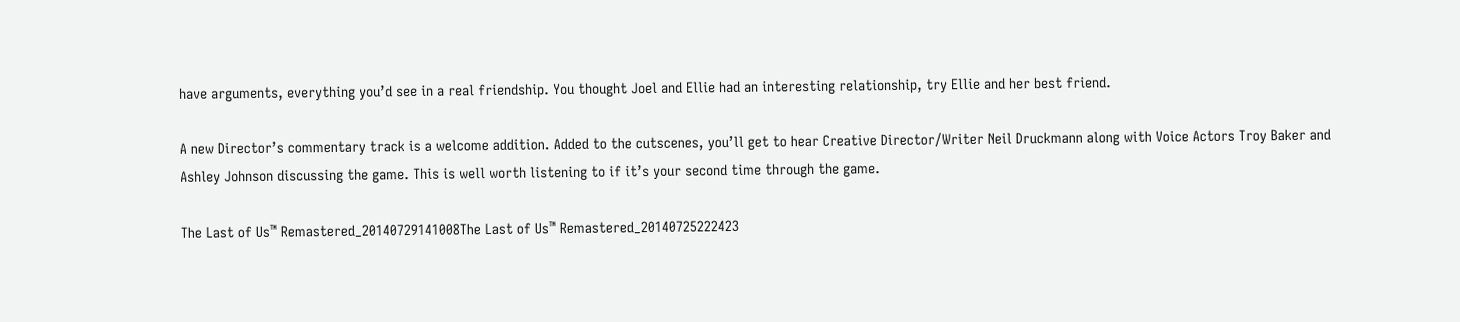have arguments, everything you’d see in a real friendship. You thought Joel and Ellie had an interesting relationship, try Ellie and her best friend.

A new Director’s commentary track is a welcome addition. Added to the cutscenes, you’ll get to hear Creative Director/Writer Neil Druckmann along with Voice Actors Troy Baker and Ashley Johnson discussing the game. This is well worth listening to if it’s your second time through the game.

The Last of Us™ Remastered_20140729141008The Last of Us™ Remastered_20140725222423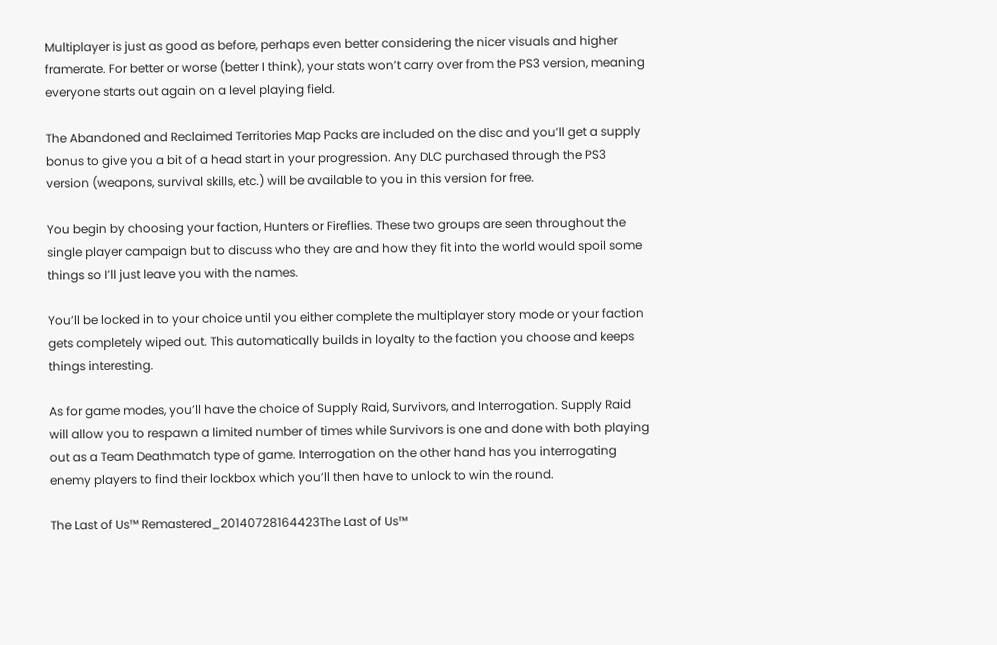Multiplayer is just as good as before, perhaps even better considering the nicer visuals and higher framerate. For better or worse (better I think), your stats won’t carry over from the PS3 version, meaning everyone starts out again on a level playing field.

The Abandoned and Reclaimed Territories Map Packs are included on the disc and you’ll get a supply bonus to give you a bit of a head start in your progression. Any DLC purchased through the PS3 version (weapons, survival skills, etc.) will be available to you in this version for free.

You begin by choosing your faction, Hunters or Fireflies. These two groups are seen throughout the single player campaign but to discuss who they are and how they fit into the world would spoil some things so I’ll just leave you with the names.

You’ll be locked in to your choice until you either complete the multiplayer story mode or your faction gets completely wiped out. This automatically builds in loyalty to the faction you choose and keeps things interesting.

As for game modes, you’ll have the choice of Supply Raid, Survivors, and Interrogation. Supply Raid will allow you to respawn a limited number of times while Survivors is one and done with both playing out as a Team Deathmatch type of game. Interrogation on the other hand has you interrogating enemy players to find their lockbox which you’ll then have to unlock to win the round.

The Last of Us™ Remastered_20140728164423The Last of Us™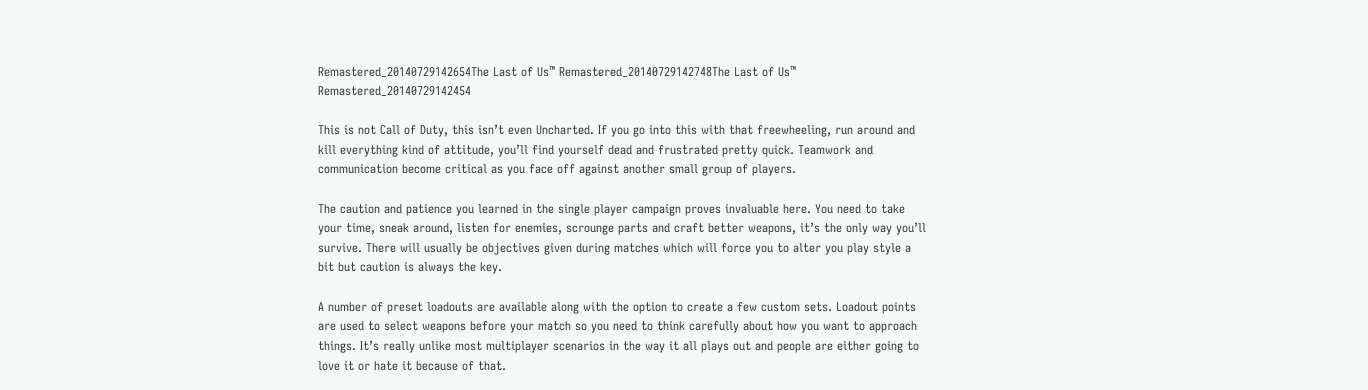Remastered_20140729142654The Last of Us™ Remastered_20140729142748The Last of Us™ Remastered_20140729142454

This is not Call of Duty, this isn’t even Uncharted. If you go into this with that freewheeling, run around and kill everything kind of attitude, you’ll find yourself dead and frustrated pretty quick. Teamwork and communication become critical as you face off against another small group of players.

The caution and patience you learned in the single player campaign proves invaluable here. You need to take your time, sneak around, listen for enemies, scrounge parts and craft better weapons, it’s the only way you’ll survive. There will usually be objectives given during matches which will force you to alter you play style a bit but caution is always the key.

A number of preset loadouts are available along with the option to create a few custom sets. Loadout points are used to select weapons before your match so you need to think carefully about how you want to approach things. It’s really unlike most multiplayer scenarios in the way it all plays out and people are either going to love it or hate it because of that.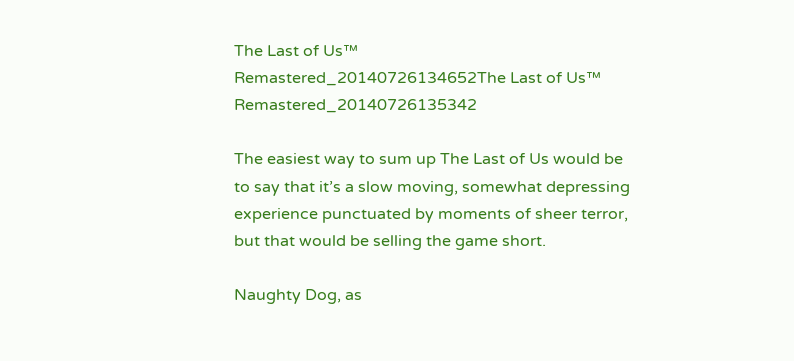The Last of Us™ Remastered_20140726134652The Last of Us™ Remastered_20140726135342

The easiest way to sum up The Last of Us would be to say that it’s a slow moving, somewhat depressing experience punctuated by moments of sheer terror, but that would be selling the game short.

Naughty Dog, as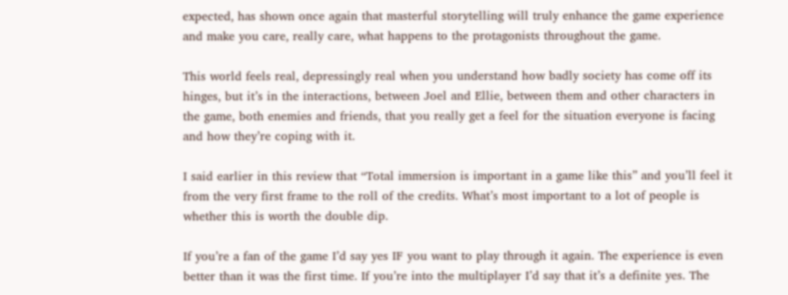expected, has shown once again that masterful storytelling will truly enhance the game experience and make you care, really care, what happens to the protagonists throughout the game.

This world feels real, depressingly real when you understand how badly society has come off its hinges, but it’s in the interactions, between Joel and Ellie, between them and other characters in the game, both enemies and friends, that you really get a feel for the situation everyone is facing and how they’re coping with it.

I said earlier in this review that “Total immersion is important in a game like this” and you’ll feel it from the very first frame to the roll of the credits. What’s most important to a lot of people is whether this is worth the double dip.

If you’re a fan of the game I’d say yes IF you want to play through it again. The experience is even better than it was the first time. If you’re into the multiplayer I’d say that it’s a definite yes. The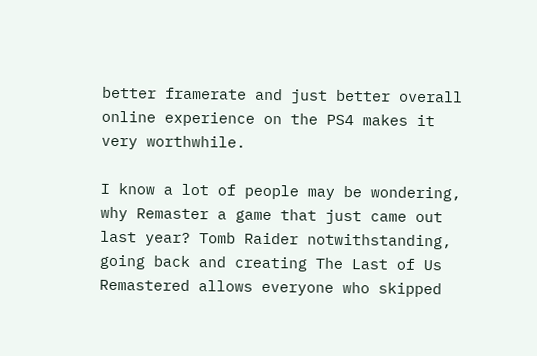better framerate and just better overall online experience on the PS4 makes it very worthwhile.

I know a lot of people may be wondering, why Remaster a game that just came out last year? Tomb Raider notwithstanding, going back and creating The Last of Us Remastered allows everyone who skipped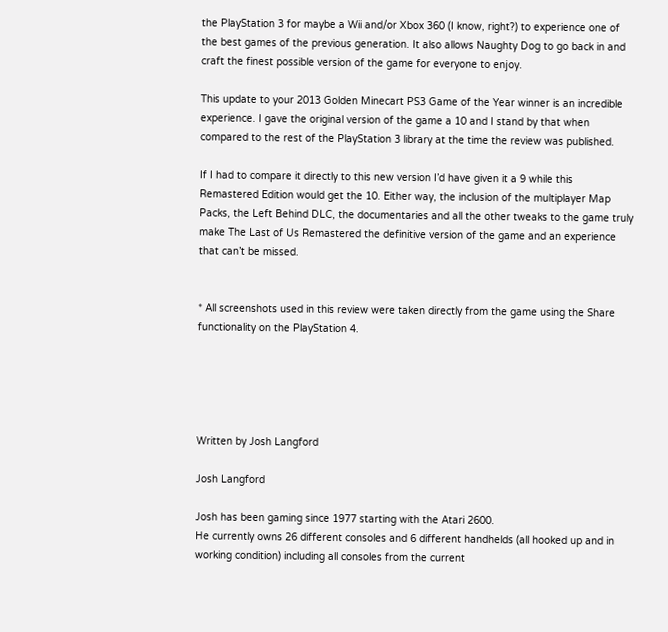the PlayStation 3 for maybe a Wii and/or Xbox 360 (I know, right?) to experience one of the best games of the previous generation. It also allows Naughty Dog to go back in and craft the finest possible version of the game for everyone to enjoy.

This update to your 2013 Golden Minecart PS3 Game of the Year winner is an incredible experience. I gave the original version of the game a 10 and I stand by that when compared to the rest of the PlayStation 3 library at the time the review was published.

If I had to compare it directly to this new version I’d have given it a 9 while this Remastered Edition would get the 10. Either way, the inclusion of the multiplayer Map Packs, the Left Behind DLC, the documentaries and all the other tweaks to the game truly make The Last of Us Remastered the definitive version of the game and an experience that can’t be missed.


* All screenshots used in this review were taken directly from the game using the Share functionality on the PlayStation 4.





Written by Josh Langford

Josh Langford

Josh has been gaming since 1977 starting with the Atari 2600.
He currently owns 26 different consoles and 6 different handhelds (all hooked up and in working condition) including all consoles from the current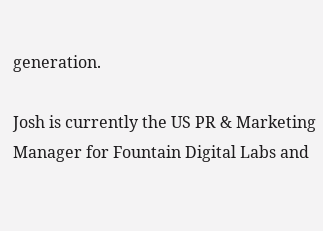generation.

Josh is currently the US PR & Marketing Manager for Fountain Digital Labs and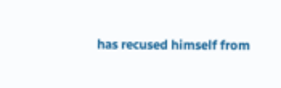has recused himself from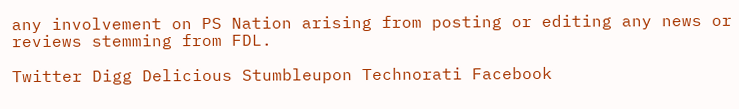any involvement on PS Nation arising from posting or editing any news or reviews stemming from FDL.

Twitter Digg Delicious Stumbleupon Technorati Facebook